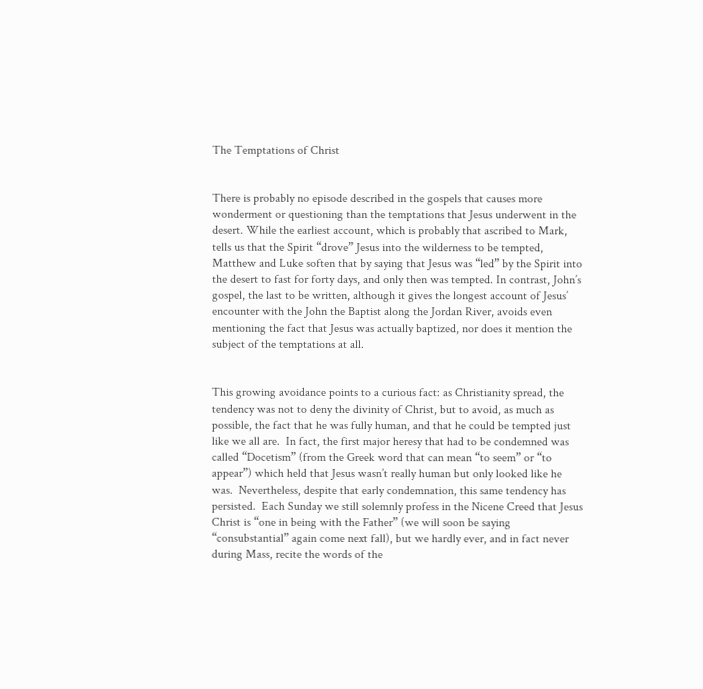The Temptations of Christ


There is probably no episode described in the gospels that causes more wonderment or questioning than the temptations that Jesus underwent in the desert. While the earliest account, which is probably that ascribed to Mark, tells us that the Spirit “drove” Jesus into the wilderness to be tempted, Matthew and Luke soften that by saying that Jesus was “led” by the Spirit into the desert to fast for forty days, and only then was tempted. In contrast, John’s gospel, the last to be written, although it gives the longest account of Jesus’ encounter with the John the Baptist along the Jordan River, avoids even mentioning the fact that Jesus was actually baptized, nor does it mention the subject of the temptations at all.


This growing avoidance points to a curious fact: as Christianity spread, the tendency was not to deny the divinity of Christ, but to avoid, as much as possible, the fact that he was fully human, and that he could be tempted just like we all are.  In fact, the first major heresy that had to be condemned was called “Docetism” (from the Greek word that can mean “to seem” or “to appear”) which held that Jesus wasn’t really human but only looked like he was.  Nevertheless, despite that early condemnation, this same tendency has persisted.  Each Sunday we still solemnly profess in the Nicene Creed that Jesus Christ is “one in being with the Father” (we will soon be saying “consubstantial” again come next fall), but we hardly ever, and in fact never during Mass, recite the words of the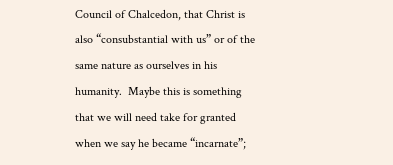Council of Chalcedon, that Christ is also “consubstantial with us” or of the same nature as ourselves in his humanity.  Maybe this is something that we will need take for granted when we say he became “incarnate”;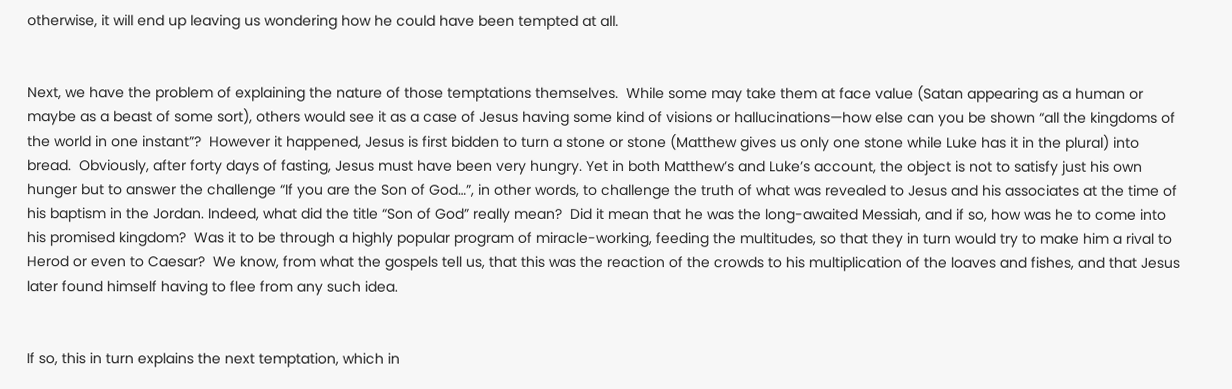otherwise, it will end up leaving us wondering how he could have been tempted at all.


Next, we have the problem of explaining the nature of those temptations themselves.  While some may take them at face value (Satan appearing as a human or maybe as a beast of some sort), others would see it as a case of Jesus having some kind of visions or hallucinations—how else can you be shown “all the kingdoms of the world in one instant”?  However it happened, Jesus is first bidden to turn a stone or stone (Matthew gives us only one stone while Luke has it in the plural) into bread.  Obviously, after forty days of fasting, Jesus must have been very hungry. Yet in both Matthew’s and Luke’s account, the object is not to satisfy just his own hunger but to answer the challenge “If you are the Son of God…”, in other words, to challenge the truth of what was revealed to Jesus and his associates at the time of his baptism in the Jordan. Indeed, what did the title “Son of God” really mean?  Did it mean that he was the long-awaited Messiah, and if so, how was he to come into his promised kingdom?  Was it to be through a highly popular program of miracle-working, feeding the multitudes, so that they in turn would try to make him a rival to Herod or even to Caesar?  We know, from what the gospels tell us, that this was the reaction of the crowds to his multiplication of the loaves and fishes, and that Jesus later found himself having to flee from any such idea.


If so, this in turn explains the next temptation, which in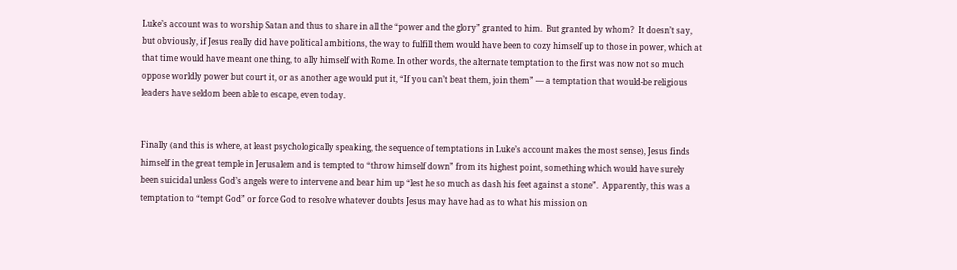Luke’s account was to worship Satan and thus to share in all the “power and the glory” granted to him.  But granted by whom?  It doesn’t say, but obviously, if Jesus really did have political ambitions, the way to fulfill them would have been to cozy himself up to those in power, which at that time would have meant one thing, to ally himself with Rome. In other words, the alternate temptation to the first was now not so much oppose worldly power but court it, or as another age would put it, “If you can’t beat them, join them” — a temptation that would-be religious leaders have seldom been able to escape, even today.


Finally (and this is where, at least psychologically speaking, the sequence of temptations in Luke’s account makes the most sense), Jesus finds himself in the great temple in Jerusalem and is tempted to “throw himself down” from its highest point, something which would have surely been suicidal unless God’s angels were to intervene and bear him up “lest he so much as dash his feet against a stone”.  Apparently, this was a temptation to “tempt God” or force God to resolve whatever doubts Jesus may have had as to what his mission on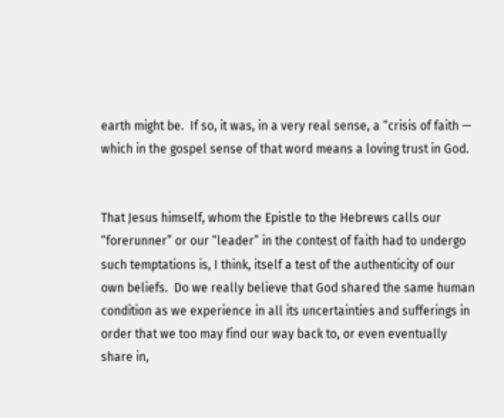earth might be.  If so, it was, in a very real sense, a “crisis of faith — which in the gospel sense of that word means a loving trust in God.


That Jesus himself, whom the Epistle to the Hebrews calls our “forerunner” or our “leader” in the contest of faith had to undergo such temptations is, I think, itself a test of the authenticity of our own beliefs.  Do we really believe that God shared the same human condition as we experience in all its uncertainties and sufferings in order that we too may find our way back to, or even eventually share in,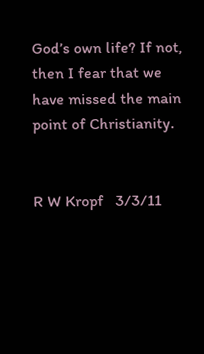God’s own life? If not, then I fear that we have missed the main point of Christianity.


R W Kropf   3/3/11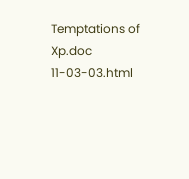Temptations of Xp.doc   11-03-03.html